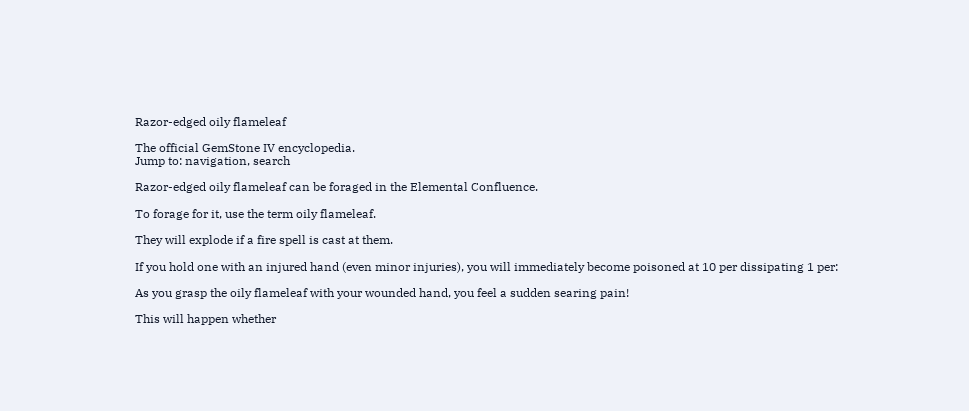Razor-edged oily flameleaf

The official GemStone IV encyclopedia.
Jump to: navigation, search

Razor-edged oily flameleaf can be foraged in the Elemental Confluence.

To forage for it, use the term oily flameleaf.

They will explode if a fire spell is cast at them.

If you hold one with an injured hand (even minor injuries), you will immediately become poisoned at 10 per dissipating 1 per:

As you grasp the oily flameleaf with your wounded hand, you feel a sudden searing pain!

This will happen whether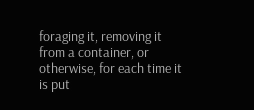foraging it, removing it from a container, or otherwise, for each time it is put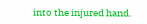into the injured hand.